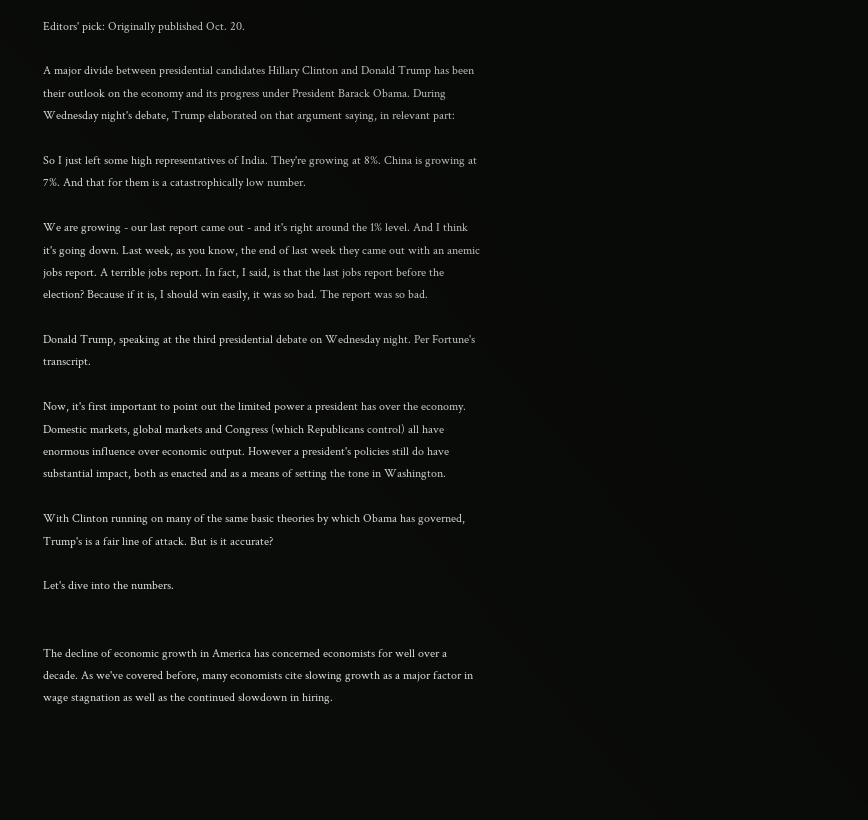Editors' pick: Originally published Oct. 20.

A major divide between presidential candidates Hillary Clinton and Donald Trump has been their outlook on the economy and its progress under President Barack Obama. During Wednesday night's debate, Trump elaborated on that argument saying, in relevant part:

So I just left some high representatives of India. They're growing at 8%. China is growing at 7%. And that for them is a catastrophically low number.

We are growing - our last report came out - and it's right around the 1% level. And I think it's going down. Last week, as you know, the end of last week they came out with an anemic jobs report. A terrible jobs report. In fact, I said, is that the last jobs report before the election? Because if it is, I should win easily, it was so bad. The report was so bad.

Donald Trump, speaking at the third presidential debate on Wednesday night. Per Fortune's transcript.

Now, it's first important to point out the limited power a president has over the economy. Domestic markets, global markets and Congress (which Republicans control) all have enormous influence over economic output. However a president's policies still do have substantial impact, both as enacted and as a means of setting the tone in Washington.

With Clinton running on many of the same basic theories by which Obama has governed, Trump's is a fair line of attack. But is it accurate?

Let's dive into the numbers.


The decline of economic growth in America has concerned economists for well over a decade. As we've covered before, many economists cite slowing growth as a major factor in wage stagnation as well as the continued slowdown in hiring.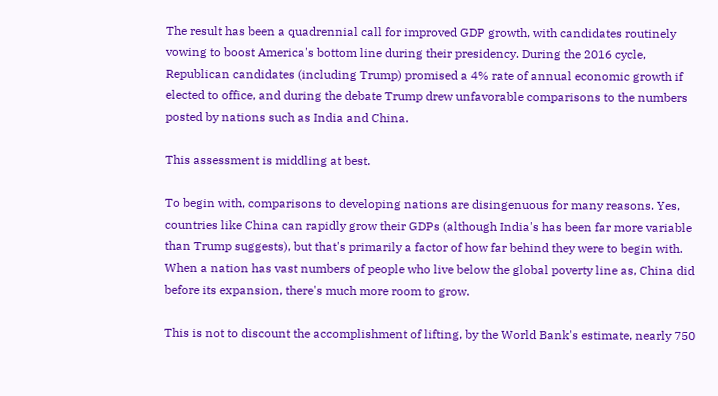The result has been a quadrennial call for improved GDP growth, with candidates routinely vowing to boost America's bottom line during their presidency. During the 2016 cycle, Republican candidates (including Trump) promised a 4% rate of annual economic growth if elected to office, and during the debate Trump drew unfavorable comparisons to the numbers posted by nations such as India and China.

This assessment is middling at best.

To begin with, comparisons to developing nations are disingenuous for many reasons. Yes, countries like China can rapidly grow their GDPs (although India's has been far more variable than Trump suggests), but that's primarily a factor of how far behind they were to begin with. When a nation has vast numbers of people who live below the global poverty line as, China did before its expansion, there's much more room to grow.

This is not to discount the accomplishment of lifting, by the World Bank's estimate, nearly 750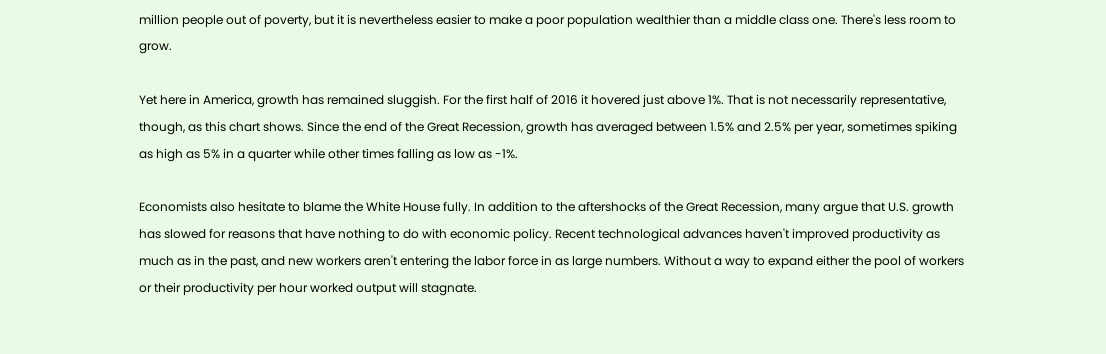million people out of poverty, but it is nevertheless easier to make a poor population wealthier than a middle class one. There's less room to grow.

Yet here in America, growth has remained sluggish. For the first half of 2016 it hovered just above 1%. That is not necessarily representative, though, as this chart shows. Since the end of the Great Recession, growth has averaged between 1.5% and 2.5% per year, sometimes spiking as high as 5% in a quarter while other times falling as low as -1%.

Economists also hesitate to blame the White House fully. In addition to the aftershocks of the Great Recession, many argue that U.S. growth has slowed for reasons that have nothing to do with economic policy. Recent technological advances haven't improved productivity as much as in the past, and new workers aren't entering the labor force in as large numbers. Without a way to expand either the pool of workers or their productivity per hour worked output will stagnate.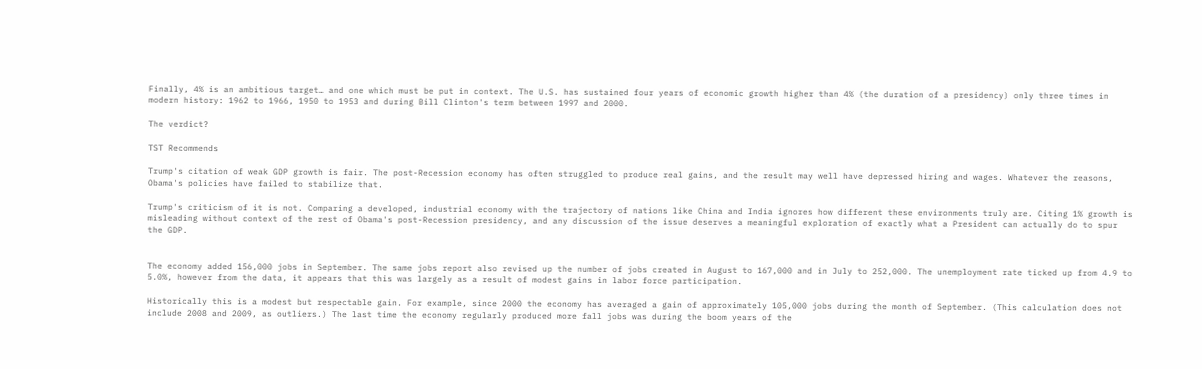Finally, 4% is an ambitious target… and one which must be put in context. The U.S. has sustained four years of economic growth higher than 4% (the duration of a presidency) only three times in modern history: 1962 to 1966, 1950 to 1953 and during Bill Clinton's term between 1997 and 2000.

The verdict?

TST Recommends

Trump's citation of weak GDP growth is fair. The post-Recession economy has often struggled to produce real gains, and the result may well have depressed hiring and wages. Whatever the reasons, Obama's policies have failed to stabilize that.

Trump's criticism of it is not. Comparing a developed, industrial economy with the trajectory of nations like China and India ignores how different these environments truly are. Citing 1% growth is misleading without context of the rest of Obama's post-Recession presidency, and any discussion of the issue deserves a meaningful exploration of exactly what a President can actually do to spur the GDP.


The economy added 156,000 jobs in September. The same jobs report also revised up the number of jobs created in August to 167,000 and in July to 252,000. The unemployment rate ticked up from 4.9 to 5.0%, however from the data, it appears that this was largely as a result of modest gains in labor force participation.

Historically this is a modest but respectable gain. For example, since 2000 the economy has averaged a gain of approximately 105,000 jobs during the month of September. (This calculation does not include 2008 and 2009, as outliers.) The last time the economy regularly produced more fall jobs was during the boom years of the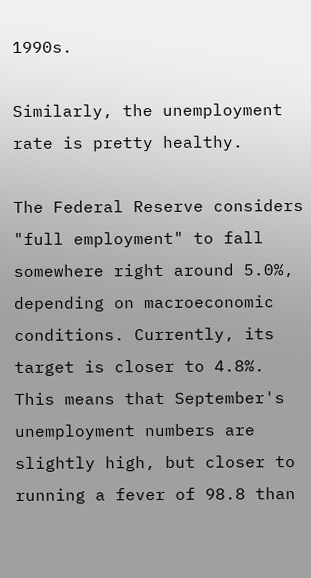1990s.

Similarly, the unemployment rate is pretty healthy.

The Federal Reserve considers "full employment" to fall somewhere right around 5.0%, depending on macroeconomic conditions. Currently, its target is closer to 4.8%. This means that September's unemployment numbers are slightly high, but closer to running a fever of 98.8 than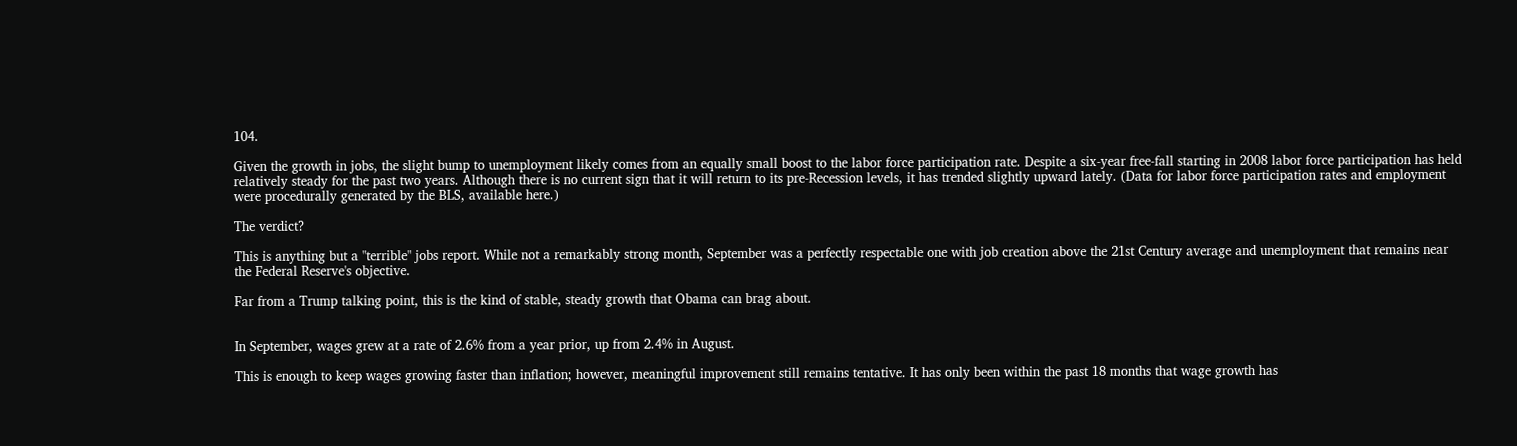104.

Given the growth in jobs, the slight bump to unemployment likely comes from an equally small boost to the labor force participation rate. Despite a six-year free-fall starting in 2008 labor force participation has held relatively steady for the past two years. Although there is no current sign that it will return to its pre-Recession levels, it has trended slightly upward lately. (Data for labor force participation rates and employment were procedurally generated by the BLS, available here.)

The verdict?

This is anything but a "terrible" jobs report. While not a remarkably strong month, September was a perfectly respectable one with job creation above the 21st Century average and unemployment that remains near the Federal Reserve's objective.

Far from a Trump talking point, this is the kind of stable, steady growth that Obama can brag about.


In September, wages grew at a rate of 2.6% from a year prior, up from 2.4% in August.

This is enough to keep wages growing faster than inflation; however, meaningful improvement still remains tentative. It has only been within the past 18 months that wage growth has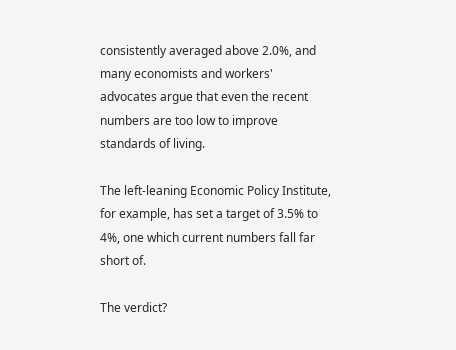consistently averaged above 2.0%, and many economists and workers' advocates argue that even the recent numbers are too low to improve standards of living.

The left-leaning Economic Policy Institute, for example, has set a target of 3.5% to 4%, one which current numbers fall far short of.

The verdict?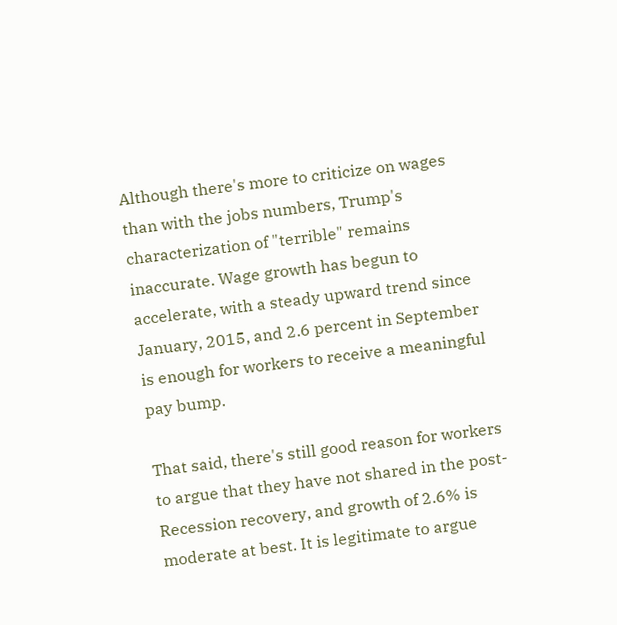Although there's more to criticize on wages than with the jobs numbers, Trump's characterization of "terrible" remains inaccurate. Wage growth has begun to accelerate, with a steady upward trend since January, 2015, and 2.6 percent in September is enough for workers to receive a meaningful pay bump.

That said, there's still good reason for workers to argue that they have not shared in the post-Recession recovery, and growth of 2.6% is moderate at best. It is legitimate to argue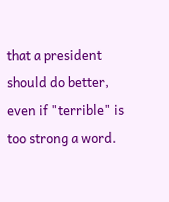that a president should do better, even if "terrible" is too strong a word.